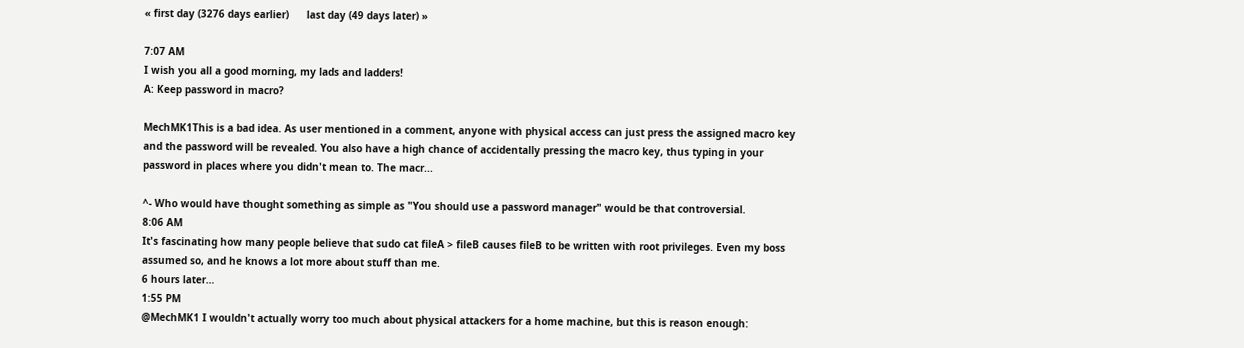« first day (3276 days earlier)      last day (49 days later) »

7:07 AM
I wish you all a good morning, my lads and ladders!
A: Keep password in macro?

MechMK1This is a bad idea. As user mentioned in a comment, anyone with physical access can just press the assigned macro key and the password will be revealed. You also have a high chance of accidentally pressing the macro key, thus typing in your password in places where you didn't mean to. The macr...

^- Who would have thought something as simple as "You should use a password manager" would be that controversial.
8:06 AM
It's fascinating how many people believe that sudo cat fileA > fileB causes fileB to be written with root privileges. Even my boss assumed so, and he knows a lot more about stuff than me.
6 hours later…
1:55 PM
@MechMK1 I wouldn't actually worry too much about physical attackers for a home machine, but this is reason enough: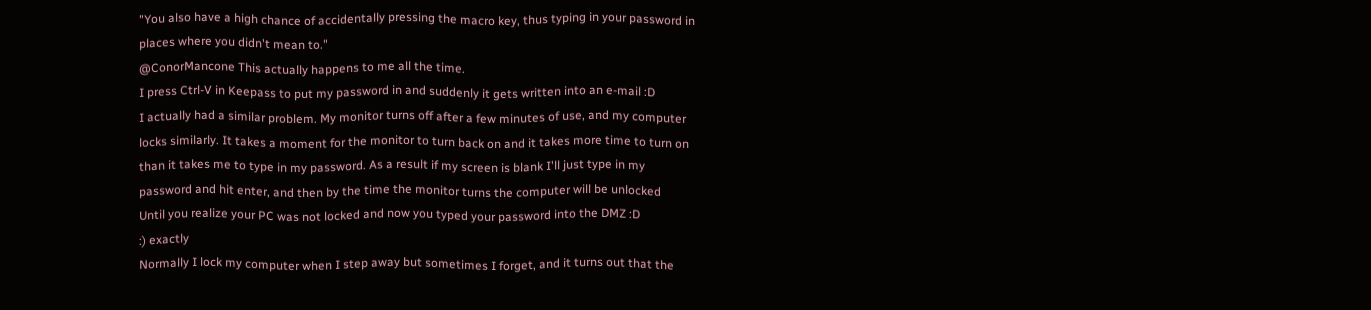"You also have a high chance of accidentally pressing the macro key, thus typing in your password in places where you didn't mean to."
@ConorMancone This actually happens to me all the time.
I press Ctrl-V in Keepass to put my password in and suddenly it gets written into an e-mail :D
I actually had a similar problem. My monitor turns off after a few minutes of use, and my computer locks similarly. It takes a moment for the monitor to turn back on and it takes more time to turn on than it takes me to type in my password. As a result if my screen is blank I'll just type in my password and hit enter, and then by the time the monitor turns the computer will be unlocked
Until you realize your PC was not locked and now you typed your password into the DMZ :D
:) exactly
Normally I lock my computer when I step away but sometimes I forget, and it turns out that the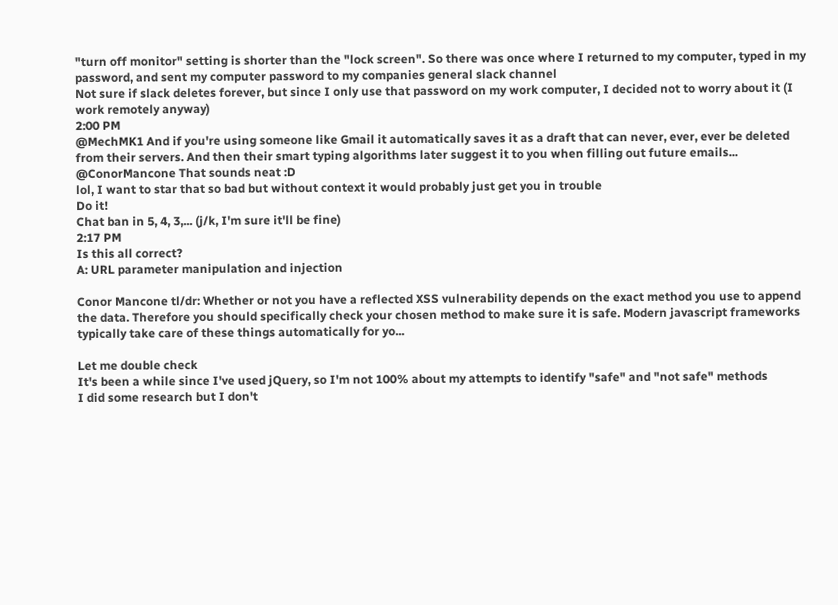"turn off monitor" setting is shorter than the "lock screen". So there was once where I returned to my computer, typed in my password, and sent my computer password to my companies general slack channel
Not sure if slack deletes forever, but since I only use that password on my work computer, I decided not to worry about it (I work remotely anyway)
2:00 PM
@MechMK1 And if you're using someone like Gmail it automatically saves it as a draft that can never, ever, ever be deleted from their servers. And then their smart typing algorithms later suggest it to you when filling out future emails...
@ConorMancone That sounds neat :D
lol, I want to star that so bad but without context it would probably just get you in trouble
Do it!
Chat ban in 5, 4, 3,... (j/k, I'm sure it'll be fine)
2:17 PM
Is this all correct?
A: URL parameter manipulation and injection

Conor Mancone tl/dr: Whether or not you have a reflected XSS vulnerability depends on the exact method you use to append the data. Therefore you should specifically check your chosen method to make sure it is safe. Modern javascript frameworks typically take care of these things automatically for yo...

Let me double check
It's been a while since I've used jQuery, so I'm not 100% about my attempts to identify "safe" and "not safe" methods
I did some research but I don't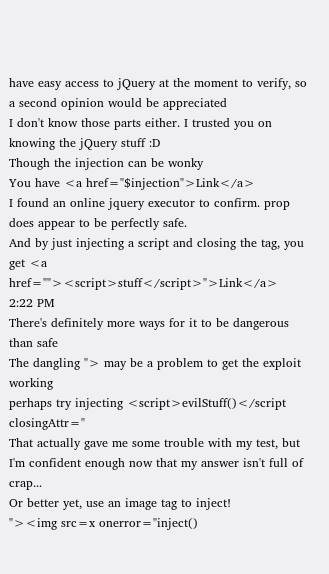have easy access to jQuery at the moment to verify, so a second opinion would be appreciated
I don't know those parts either. I trusted you on knowing the jQuery stuff :D
Though the injection can be wonky
You have <a href="$injection">Link</a>
I found an online jquery executor to confirm. prop does appear to be perfectly safe.
And by just injecting a script and closing the tag, you get <a href=""><script>stuff</script>">Link</a>
2:22 PM
There's definitely more ways for it to be dangerous than safe
The dangling "> may be a problem to get the exploit working
perhaps try injecting <script>evilStuff()</script closingAttr="
That actually gave me some trouble with my test, but I'm confident enough now that my answer isn't full of crap...
Or better yet, use an image tag to inject!
"><img src=x onerror="inject()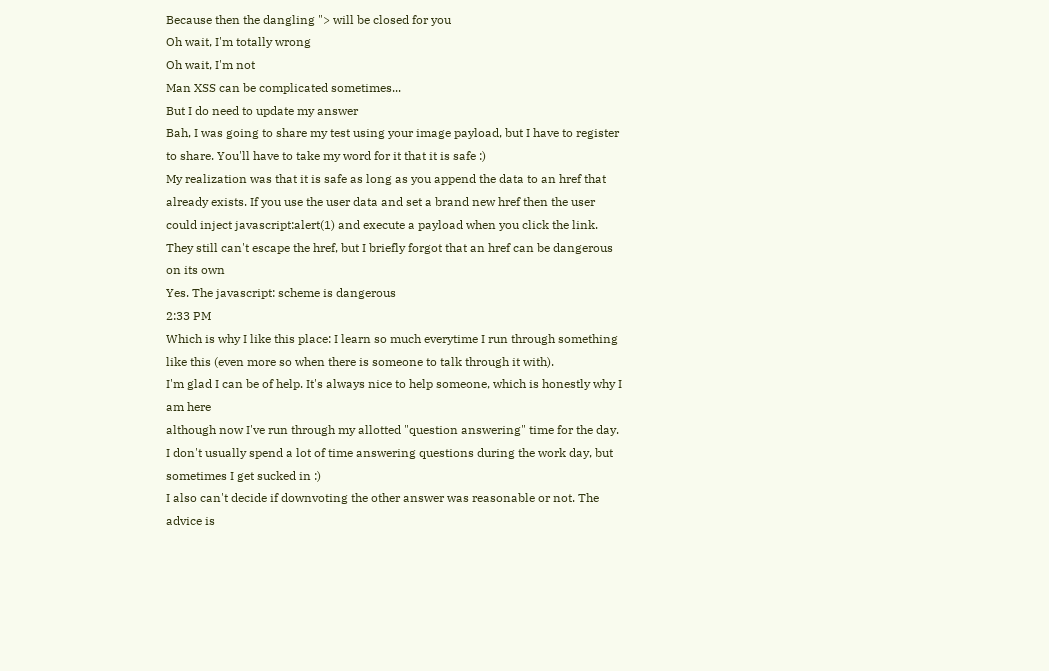Because then the dangling "> will be closed for you
Oh wait, I'm totally wrong
Oh wait, I'm not
Man XSS can be complicated sometimes...
But I do need to update my answer
Bah, I was going to share my test using your image payload, but I have to register to share. You'll have to take my word for it that it is safe :)
My realization was that it is safe as long as you append the data to an href that already exists. If you use the user data and set a brand new href then the user could inject javascript:alert(1) and execute a payload when you click the link. They still can't escape the href, but I briefly forgot that an href can be dangerous on its own
Yes. The javascript: scheme is dangerous
2:33 PM
Which is why I like this place: I learn so much everytime I run through something like this (even more so when there is someone to talk through it with).
I'm glad I can be of help. It's always nice to help someone, which is honestly why I am here
although now I've run through my allotted "question answering" time for the day. I don't usually spend a lot of time answering questions during the work day, but sometimes I get sucked in :)
I also can't decide if downvoting the other answer was reasonable or not. The advice is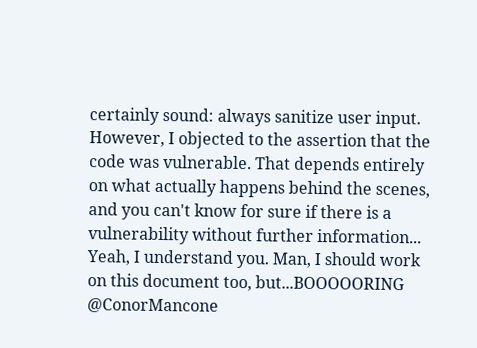certainly sound: always sanitize user input. However, I objected to the assertion that the code was vulnerable. That depends entirely on what actually happens behind the scenes, and you can't know for sure if there is a vulnerability without further information...
Yeah, I understand you. Man, I should work on this document too, but...BOOOOORING
@ConorMancone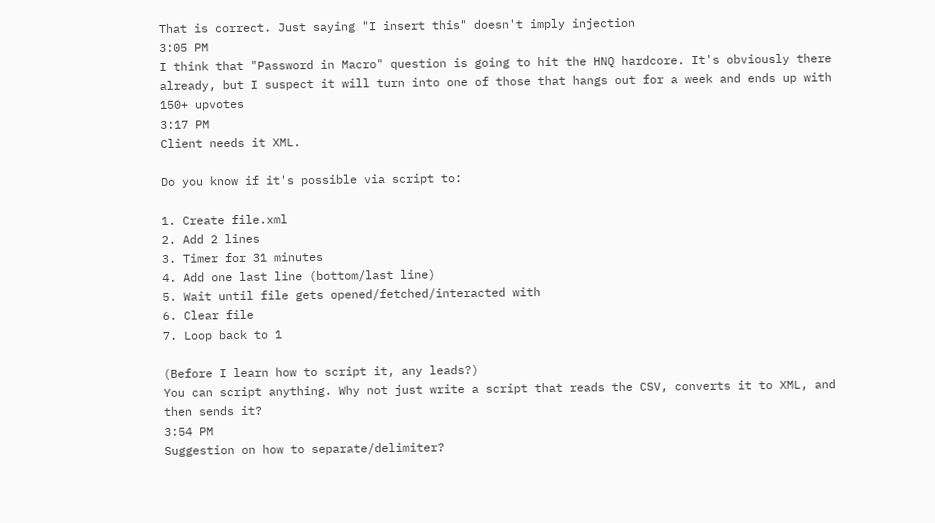That is correct. Just saying "I insert this" doesn't imply injection
3:05 PM
I think that "Password in Macro" question is going to hit the HNQ hardcore. It's obviously there already, but I suspect it will turn into one of those that hangs out for a week and ends up with 150+ upvotes
3:17 PM
Client needs it XML.

Do you know if it's possible via script to:

1. Create file.xml
2. Add 2 lines
3. Timer for 31 minutes
4. Add one last line (bottom/last line)
5. Wait until file gets opened/fetched/interacted with
6. Clear file
7. Loop back to 1

(Before I learn how to script it, any leads?)
You can script anything. Why not just write a script that reads the CSV, converts it to XML, and then sends it?
3:54 PM
Suggestion on how to separate/delimiter?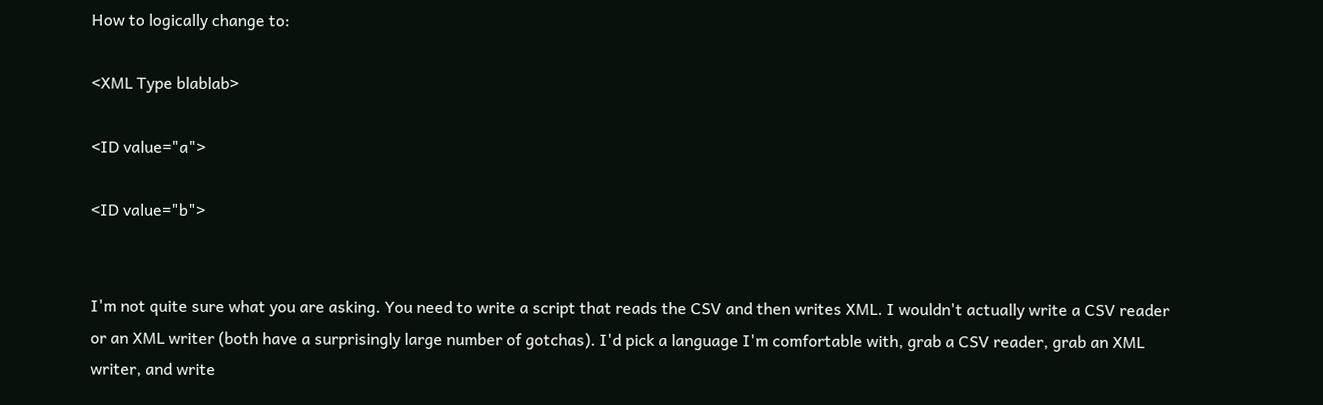How to logically change to:

<XML Type blablab>

<ID value="a">

<ID value="b">


I'm not quite sure what you are asking. You need to write a script that reads the CSV and then writes XML. I wouldn't actually write a CSV reader or an XML writer (both have a surprisingly large number of gotchas). I'd pick a language I'm comfortable with, grab a CSV reader, grab an XML writer, and write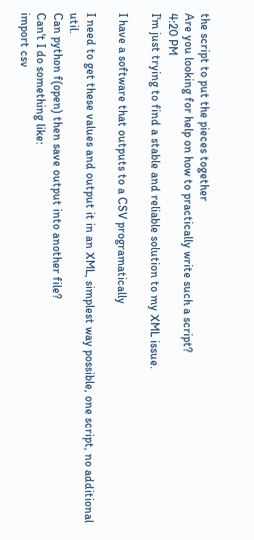the script to put the pieces together
Are you looking for help on how to practically write such a script?
4:20 PM
I'm just trying to find a stable and reliable solution to my XML issue.

I have a software that outputs to a CSV programatically

I need to get these values and output it in an XML, simplest way possible, one script, no additional util.
Can python f(open) then save output into another file?
Can't I do something like:
import csv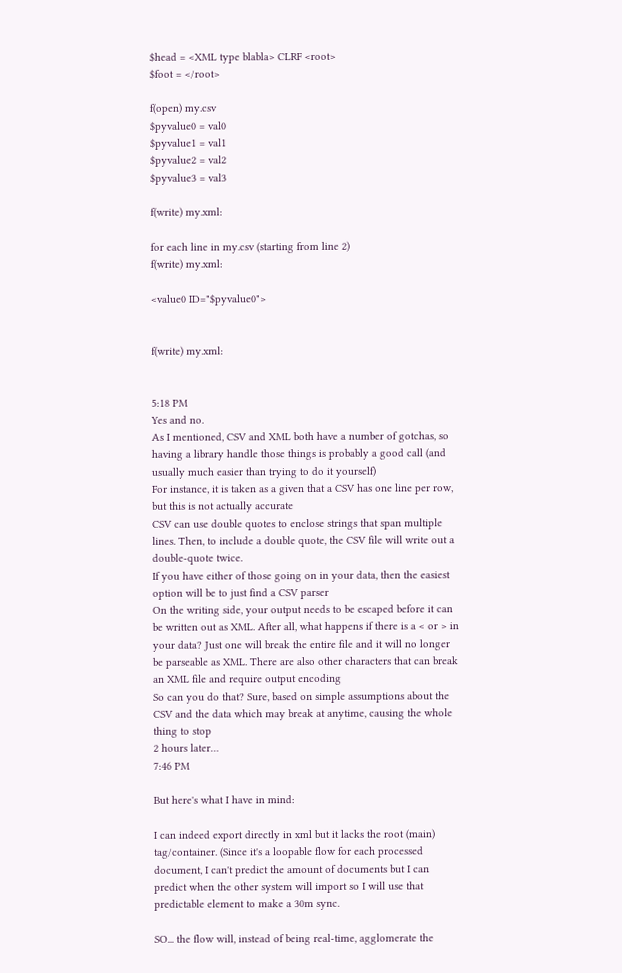$head = <XML type blabla> CLRF <root>
$foot = </root>

f(open) my.csv
$pyvalue0 = val0
$pyvalue1 = val1
$pyvalue2 = val2
$pyvalue3 = val3

f(write) my.xml:

for each line in my.csv (starting from line 2)
f(write) my.xml:

<value0 ID="$pyvalue0">


f(write) my.xml:


5:18 PM
Yes and no.
As I mentioned, CSV and XML both have a number of gotchas, so having a library handle those things is probably a good call (and usually much easier than trying to do it yourself)
For instance, it is taken as a given that a CSV has one line per row, but this is not actually accurate
CSV can use double quotes to enclose strings that span multiple lines. Then, to include a double quote, the CSV file will write out a double-quote twice.
If you have either of those going on in your data, then the easiest option will be to just find a CSV parser
On the writing side, your output needs to be escaped before it can be written out as XML. After all, what happens if there is a < or > in your data? Just one will break the entire file and it will no longer be parseable as XML. There are also other characters that can break an XML file and require output encoding
So can you do that? Sure, based on simple assumptions about the CSV and the data which may break at anytime, causing the whole thing to stop
2 hours later…
7:46 PM

But here's what I have in mind:

I can indeed export directly in xml but it lacks the root (main) tag/container. (Since it's a loopable flow for each processed document, I can't predict the amount of documents but I can predict when the other system will import so I will use that predictable element to make a 30m sync.

SO... the flow will, instead of being real-time, agglomerate the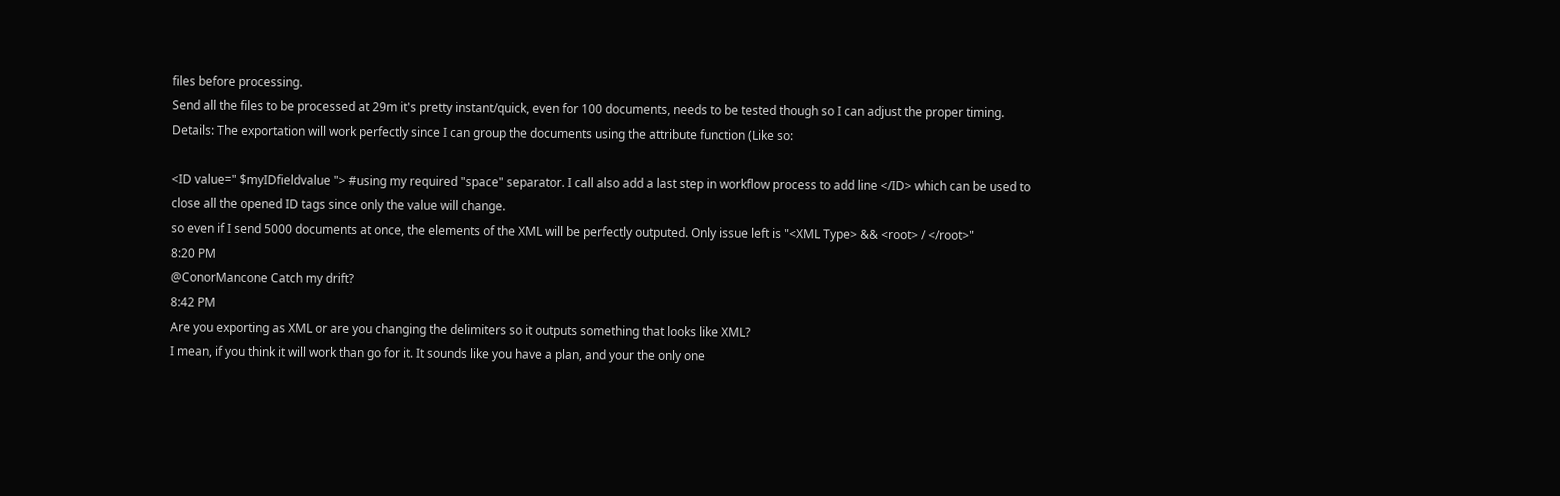files before processing.
Send all the files to be processed at 29m it's pretty instant/quick, even for 100 documents, needs to be tested though so I can adjust the proper timing.
Details: The exportation will work perfectly since I can group the documents using the attribute function (Like so:

<ID value=" $myIDfieldvalue "> #using my required "space" separator. I call also add a last step in workflow process to add line </ID> which can be used to close all the opened ID tags since only the value will change.
so even if I send 5000 documents at once, the elements of the XML will be perfectly outputed. Only issue left is "<XML Type> && <root> / </root>"
8:20 PM
@ConorMancone Catch my drift?
8:42 PM
Are you exporting as XML or are you changing the delimiters so it outputs something that looks like XML?
I mean, if you think it will work than go for it. It sounds like you have a plan, and your the only one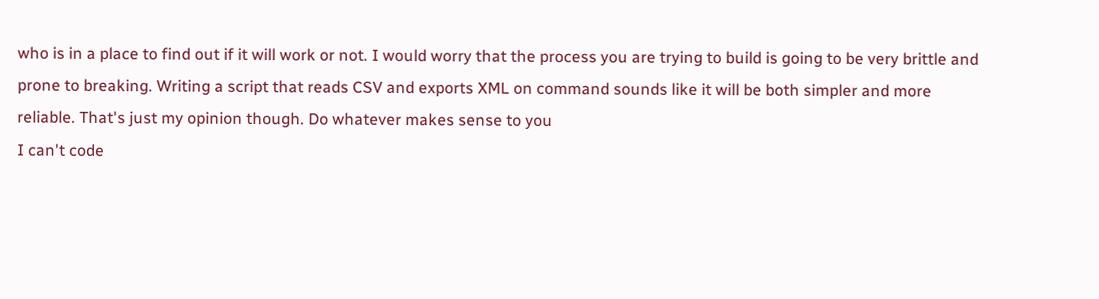who is in a place to find out if it will work or not. I would worry that the process you are trying to build is going to be very brittle and prone to breaking. Writing a script that reads CSV and exports XML on command sounds like it will be both simpler and more reliable. That's just my opinion though. Do whatever makes sense to you
I can't code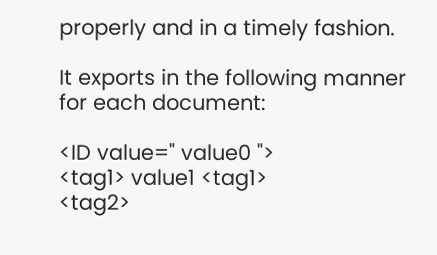properly and in a timely fashion.

It exports in the following manner for each document:

<ID value=" value0 ">
<tag1> value1 <tag1>
<tag2>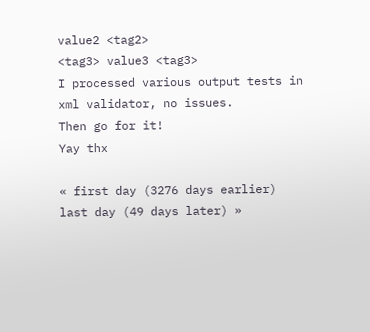value2 <tag2>
<tag3> value3 <tag3>
I processed various output tests in xml validator, no issues.
Then go for it!
Yay thx

« first day (3276 days earlier)      last day (49 days later) »